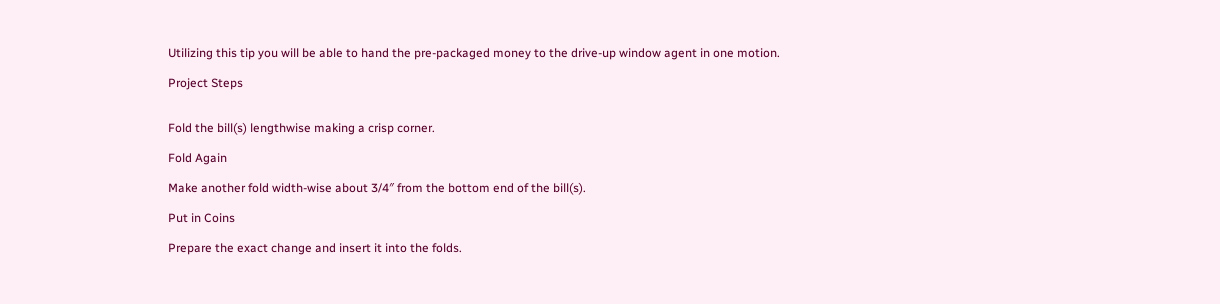Utilizing this tip you will be able to hand the pre-packaged money to the drive-up window agent in one motion.

Project Steps


Fold the bill(s) lengthwise making a crisp corner.

Fold Again

Make another fold width-wise about 3/4″ from the bottom end of the bill(s).

Put in Coins

Prepare the exact change and insert it into the folds.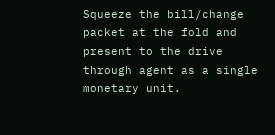Squeeze the bill/change packet at the fold and present to the drive through agent as a single monetary unit.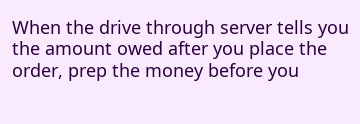When the drive through server tells you the amount owed after you place the order, prep the money before you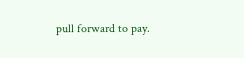pull forward to pay.